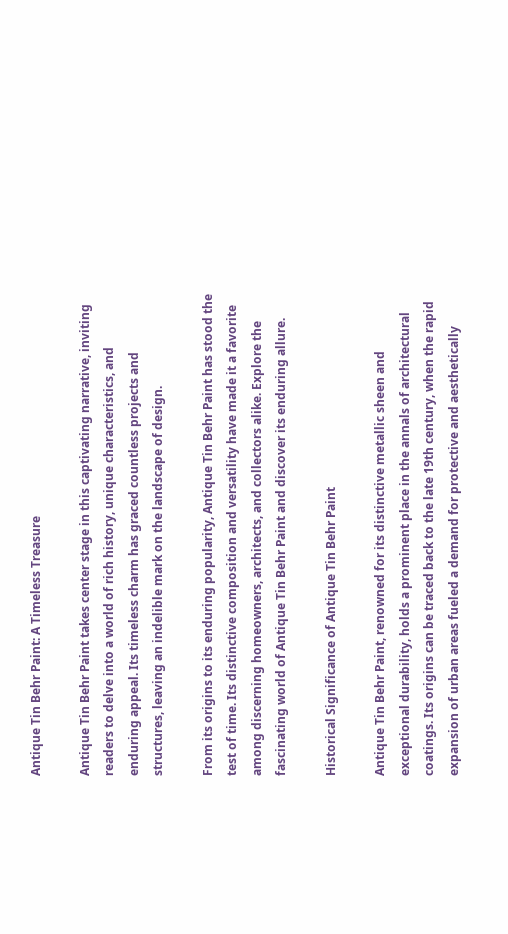Antique Tin Behr Paint: A Timeless Treasure

Antique Tin Behr Paint takes center stage in this captivating narrative, inviting readers to delve into a world of rich history, unique characteristics, and enduring appeal. Its timeless charm has graced countless projects and structures, leaving an indelible mark on the landscape of design.

From its origins to its enduring popularity, Antique Tin Behr Paint has stood the test of time. Its distinctive composition and versatility have made it a favorite among discerning homeowners, architects, and collectors alike. Explore the fascinating world of Antique Tin Behr Paint and discover its enduring allure.

Historical Significance of Antique Tin Behr Paint

Antique Tin Behr Paint, renowned for its distinctive metallic sheen and exceptional durability, holds a prominent place in the annals of architectural coatings. Its origins can be traced back to the late 19th century, when the rapid expansion of urban areas fueled a demand for protective and aesthetically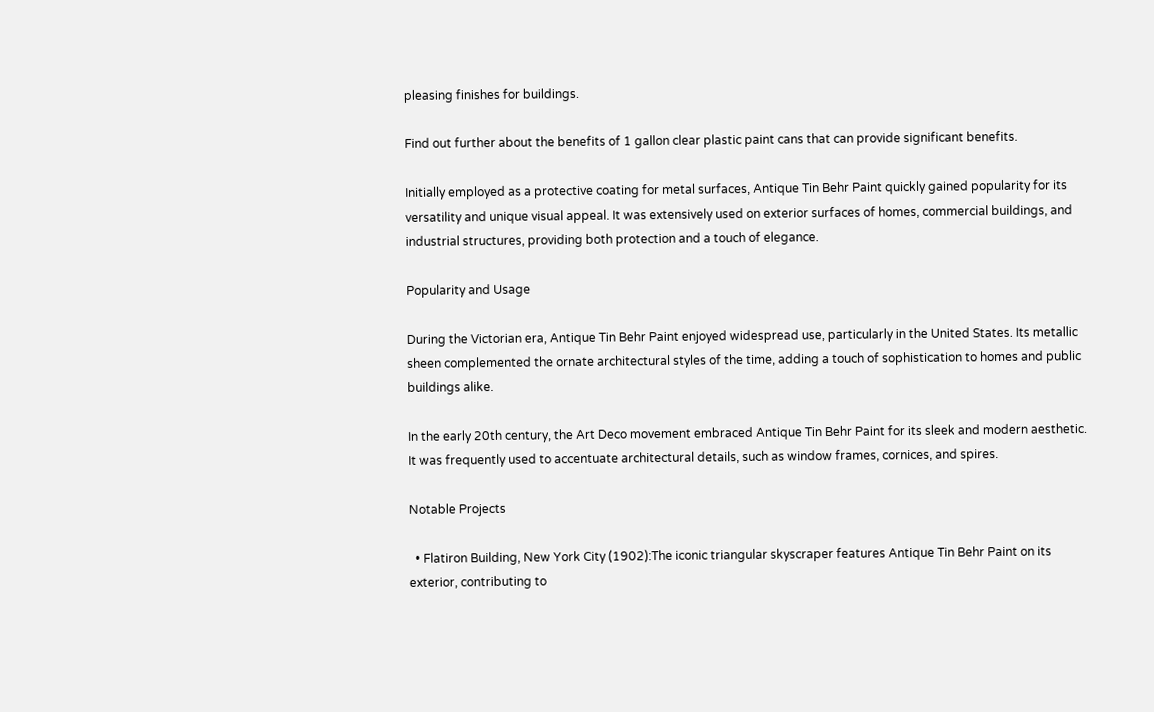pleasing finishes for buildings.

Find out further about the benefits of 1 gallon clear plastic paint cans that can provide significant benefits.

Initially employed as a protective coating for metal surfaces, Antique Tin Behr Paint quickly gained popularity for its versatility and unique visual appeal. It was extensively used on exterior surfaces of homes, commercial buildings, and industrial structures, providing both protection and a touch of elegance.

Popularity and Usage

During the Victorian era, Antique Tin Behr Paint enjoyed widespread use, particularly in the United States. Its metallic sheen complemented the ornate architectural styles of the time, adding a touch of sophistication to homes and public buildings alike.

In the early 20th century, the Art Deco movement embraced Antique Tin Behr Paint for its sleek and modern aesthetic. It was frequently used to accentuate architectural details, such as window frames, cornices, and spires.

Notable Projects

  • Flatiron Building, New York City (1902):The iconic triangular skyscraper features Antique Tin Behr Paint on its exterior, contributing to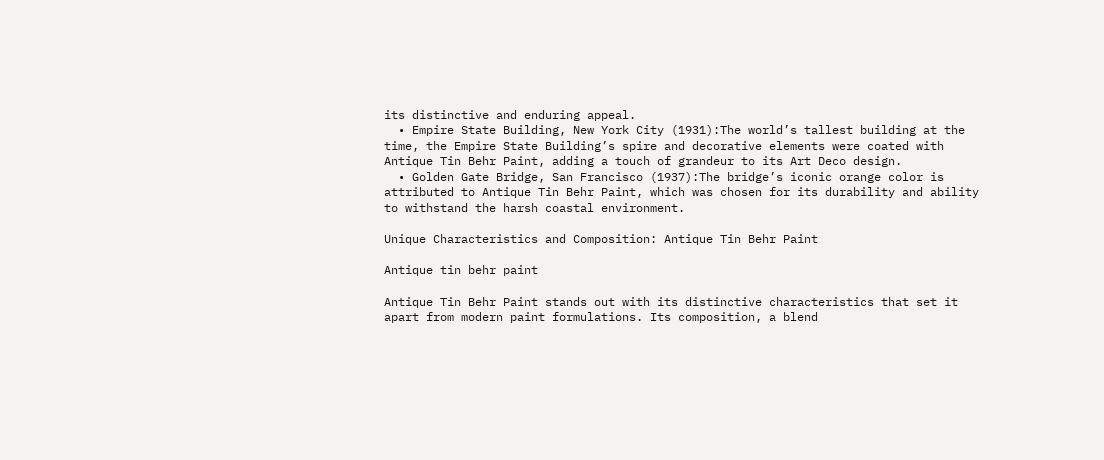its distinctive and enduring appeal.
  • Empire State Building, New York City (1931):The world’s tallest building at the time, the Empire State Building’s spire and decorative elements were coated with Antique Tin Behr Paint, adding a touch of grandeur to its Art Deco design.
  • Golden Gate Bridge, San Francisco (1937):The bridge’s iconic orange color is attributed to Antique Tin Behr Paint, which was chosen for its durability and ability to withstand the harsh coastal environment.

Unique Characteristics and Composition: Antique Tin Behr Paint

Antique tin behr paint

Antique Tin Behr Paint stands out with its distinctive characteristics that set it apart from modern paint formulations. Its composition, a blend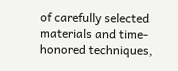of carefully selected materials and time-honored techniques,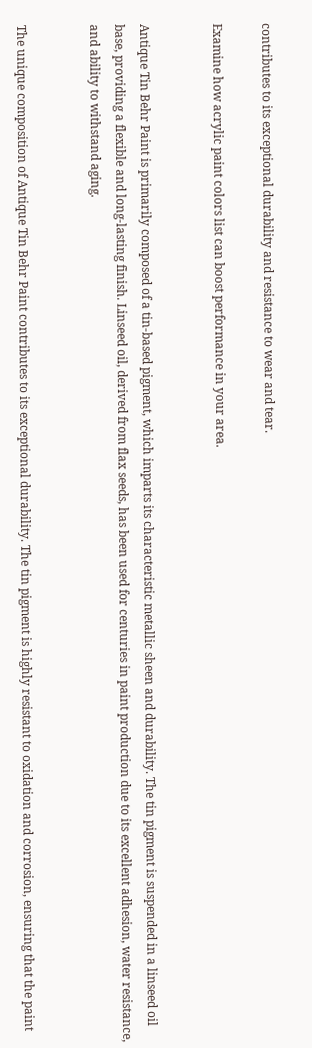contributes to its exceptional durability and resistance to wear and tear.

Examine how acrylic paint colors list can boost performance in your area.


Antique Tin Behr Paint is primarily composed of a tin-based pigment, which imparts its characteristic metallic sheen and durability. The tin pigment is suspended in a linseed oil base, providing a flexible and long-lasting finish. Linseed oil, derived from flax seeds, has been used for centuries in paint production due to its excellent adhesion, water resistance, and ability to withstand aging.


The unique composition of Antique Tin Behr Paint contributes to its exceptional durability. The tin pigment is highly resistant to oxidation and corrosion, ensuring that the paint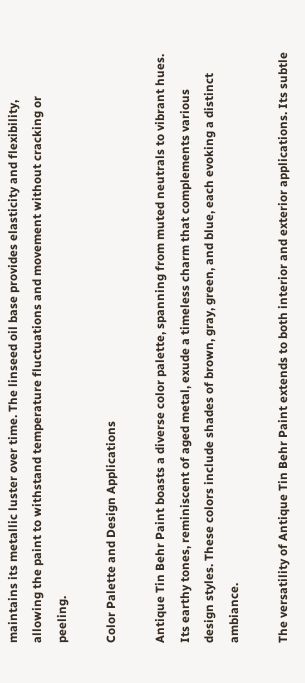maintains its metallic luster over time. The linseed oil base provides elasticity and flexibility, allowing the paint to withstand temperature fluctuations and movement without cracking or peeling.

Color Palette and Design Applications

Antique Tin Behr Paint boasts a diverse color palette, spanning from muted neutrals to vibrant hues. Its earthy tones, reminiscent of aged metal, exude a timeless charm that complements various design styles. These colors include shades of brown, gray, green, and blue, each evoking a distinct ambiance.

The versatility of Antique Tin Behr Paint extends to both interior and exterior applications. Its subtle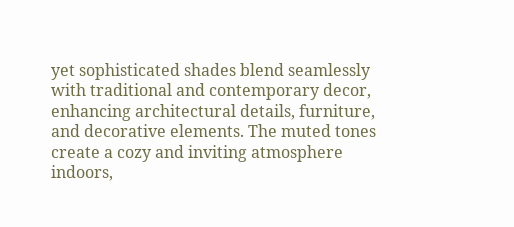yet sophisticated shades blend seamlessly with traditional and contemporary decor, enhancing architectural details, furniture, and decorative elements. The muted tones create a cozy and inviting atmosphere indoors,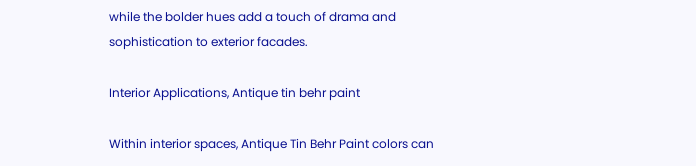while the bolder hues add a touch of drama and sophistication to exterior facades.

Interior Applications, Antique tin behr paint

Within interior spaces, Antique Tin Behr Paint colors can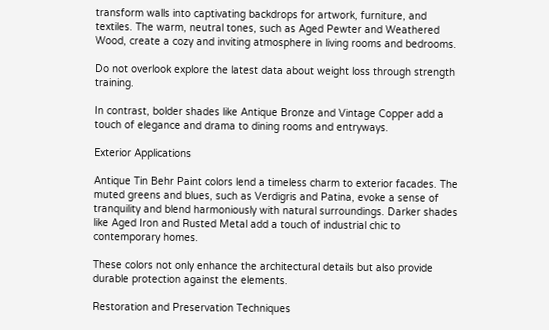transform walls into captivating backdrops for artwork, furniture, and textiles. The warm, neutral tones, such as Aged Pewter and Weathered Wood, create a cozy and inviting atmosphere in living rooms and bedrooms.

Do not overlook explore the latest data about weight loss through strength training.

In contrast, bolder shades like Antique Bronze and Vintage Copper add a touch of elegance and drama to dining rooms and entryways.

Exterior Applications

Antique Tin Behr Paint colors lend a timeless charm to exterior facades. The muted greens and blues, such as Verdigris and Patina, evoke a sense of tranquility and blend harmoniously with natural surroundings. Darker shades like Aged Iron and Rusted Metal add a touch of industrial chic to contemporary homes.

These colors not only enhance the architectural details but also provide durable protection against the elements.

Restoration and Preservation Techniques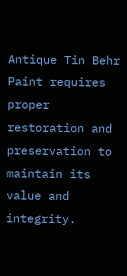Antique Tin Behr Paint requires proper restoration and preservation to maintain its value and integrity.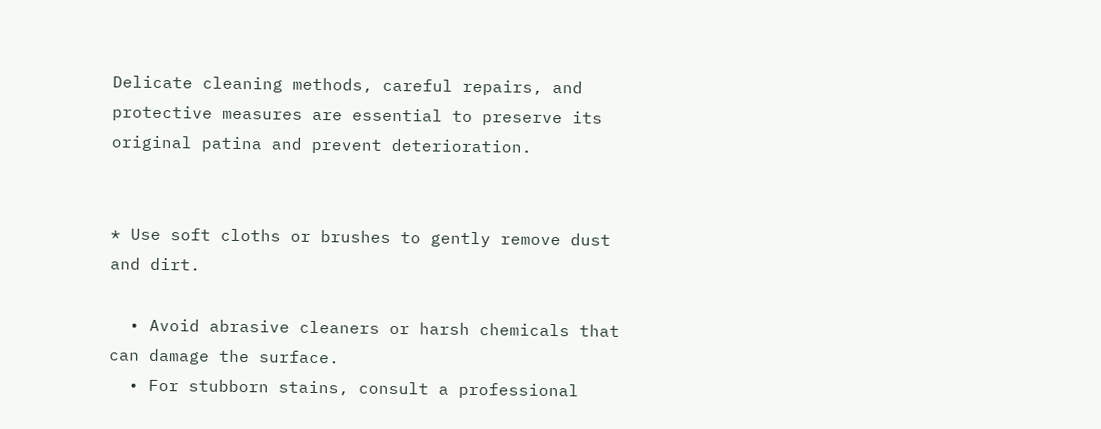Delicate cleaning methods, careful repairs, and protective measures are essential to preserve its original patina and prevent deterioration.


* Use soft cloths or brushes to gently remove dust and dirt.

  • Avoid abrasive cleaners or harsh chemicals that can damage the surface.
  • For stubborn stains, consult a professional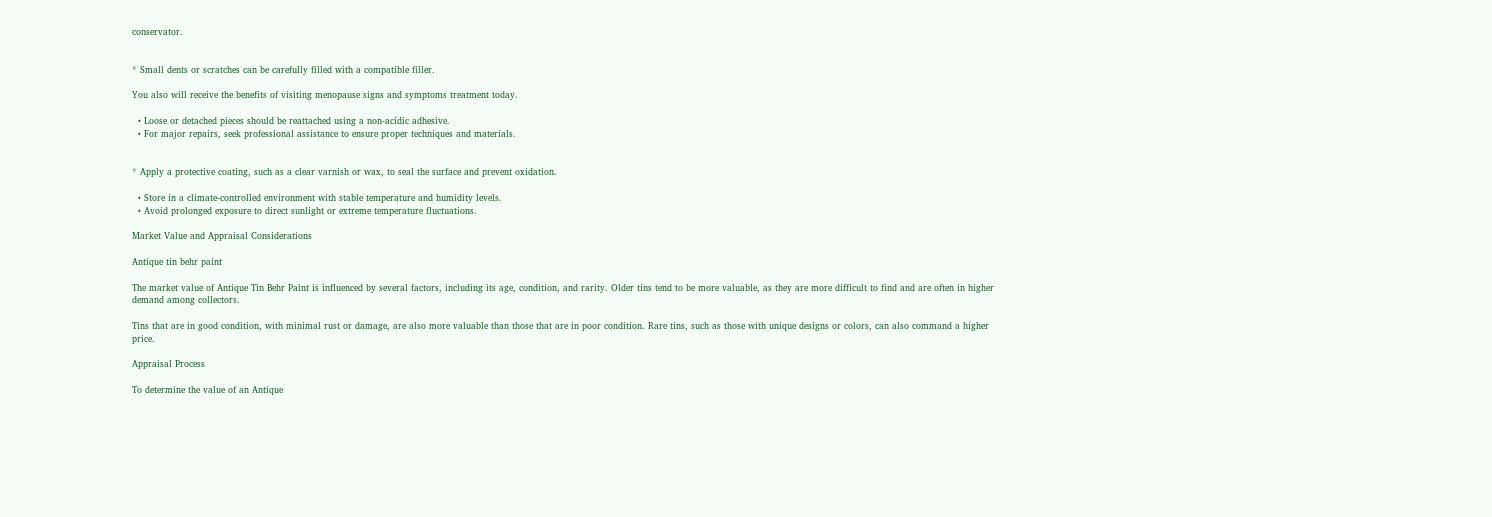conservator.


* Small dents or scratches can be carefully filled with a compatible filler.

You also will receive the benefits of visiting menopause signs and symptoms treatment today.

  • Loose or detached pieces should be reattached using a non-acidic adhesive.
  • For major repairs, seek professional assistance to ensure proper techniques and materials.


* Apply a protective coating, such as a clear varnish or wax, to seal the surface and prevent oxidation.

  • Store in a climate-controlled environment with stable temperature and humidity levels.
  • Avoid prolonged exposure to direct sunlight or extreme temperature fluctuations.

Market Value and Appraisal Considerations

Antique tin behr paint

The market value of Antique Tin Behr Paint is influenced by several factors, including its age, condition, and rarity. Older tins tend to be more valuable, as they are more difficult to find and are often in higher demand among collectors.

Tins that are in good condition, with minimal rust or damage, are also more valuable than those that are in poor condition. Rare tins, such as those with unique designs or colors, can also command a higher price.

Appraisal Process

To determine the value of an Antique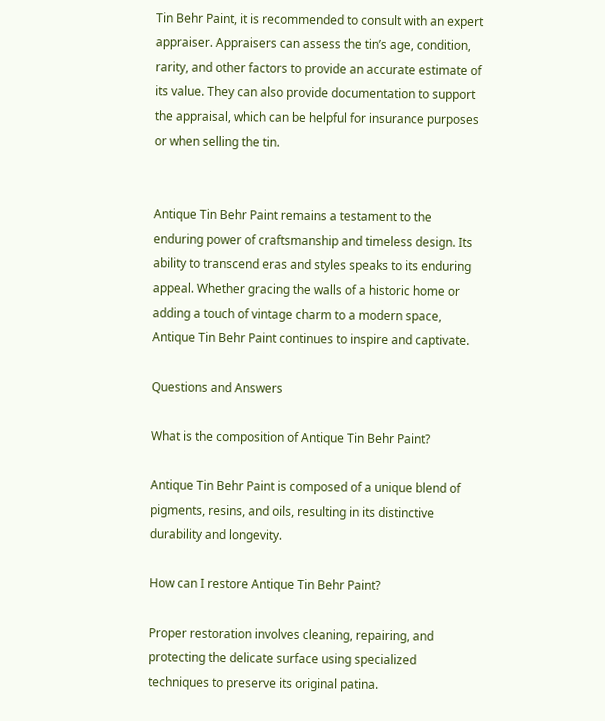Tin Behr Paint, it is recommended to consult with an expert appraiser. Appraisers can assess the tin’s age, condition, rarity, and other factors to provide an accurate estimate of its value. They can also provide documentation to support the appraisal, which can be helpful for insurance purposes or when selling the tin.


Antique Tin Behr Paint remains a testament to the enduring power of craftsmanship and timeless design. Its ability to transcend eras and styles speaks to its enduring appeal. Whether gracing the walls of a historic home or adding a touch of vintage charm to a modern space, Antique Tin Behr Paint continues to inspire and captivate.

Questions and Answers

What is the composition of Antique Tin Behr Paint?

Antique Tin Behr Paint is composed of a unique blend of pigments, resins, and oils, resulting in its distinctive durability and longevity.

How can I restore Antique Tin Behr Paint?

Proper restoration involves cleaning, repairing, and protecting the delicate surface using specialized techniques to preserve its original patina.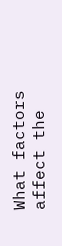What factors affect the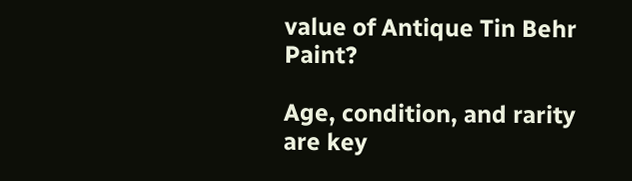value of Antique Tin Behr Paint?

Age, condition, and rarity are key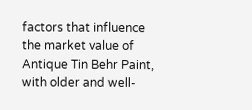factors that influence the market value of Antique Tin Behr Paint, with older and well-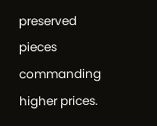preserved pieces commanding higher prices.